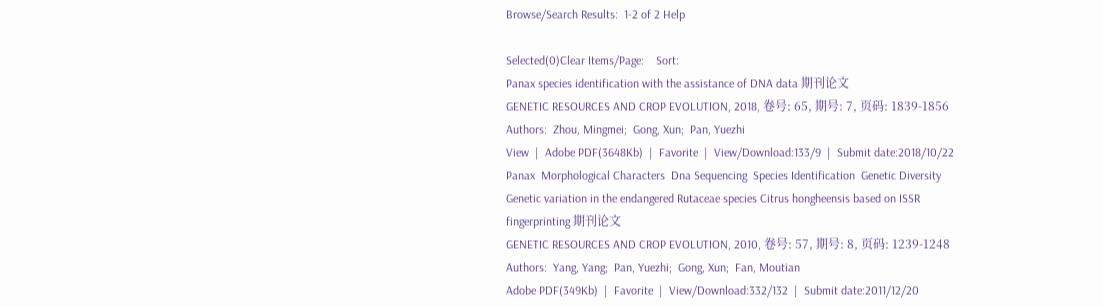Browse/Search Results:  1-2 of 2 Help

Selected(0)Clear Items/Page:    Sort:
Panax species identification with the assistance of DNA data 期刊论文
GENETIC RESOURCES AND CROP EVOLUTION, 2018, 卷号: 65, 期号: 7, 页码: 1839-1856
Authors:  Zhou, Mingmei;  Gong, Xun;  Pan, Yuezhi
View  |  Adobe PDF(3648Kb)  |  Favorite  |  View/Download:133/9  |  Submit date:2018/10/22
Panax  Morphological Characters  Dna Sequencing  Species Identification  Genetic Diversity
Genetic variation in the endangered Rutaceae species Citrus hongheensis based on ISSR fingerprinting 期刊论文
GENETIC RESOURCES AND CROP EVOLUTION, 2010, 卷号: 57, 期号: 8, 页码: 1239-1248
Authors:  Yang, Yang;  Pan, Yuezhi;  Gong, Xun;  Fan, Moutian
Adobe PDF(349Kb)  |  Favorite  |  View/Download:332/132  |  Submit date:2011/12/20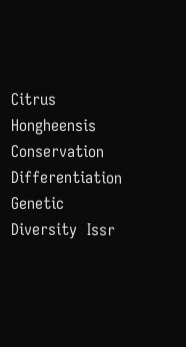Citrus Hongheensis  Conservation  Differentiation  Genetic Diversity  Issr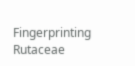Fingerprinting  Rutaceae